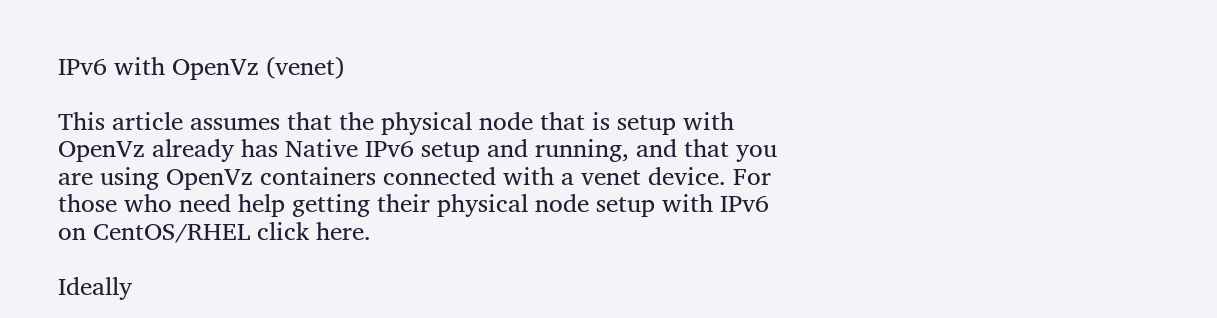IPv6 with OpenVz (venet)

This article assumes that the physical node that is setup with OpenVz already has Native IPv6 setup and running, and that you are using OpenVz containers connected with a venet device. For those who need help getting their physical node setup with IPv6 on CentOS/RHEL click here.

Ideally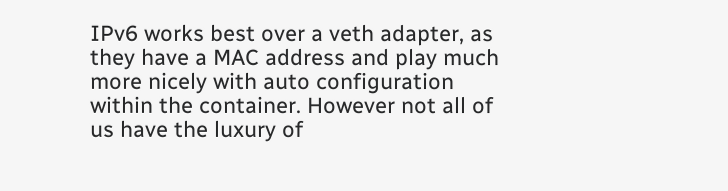IPv6 works best over a veth adapter, as they have a MAC address and play much more nicely with auto configuration within the container. However not all of us have the luxury of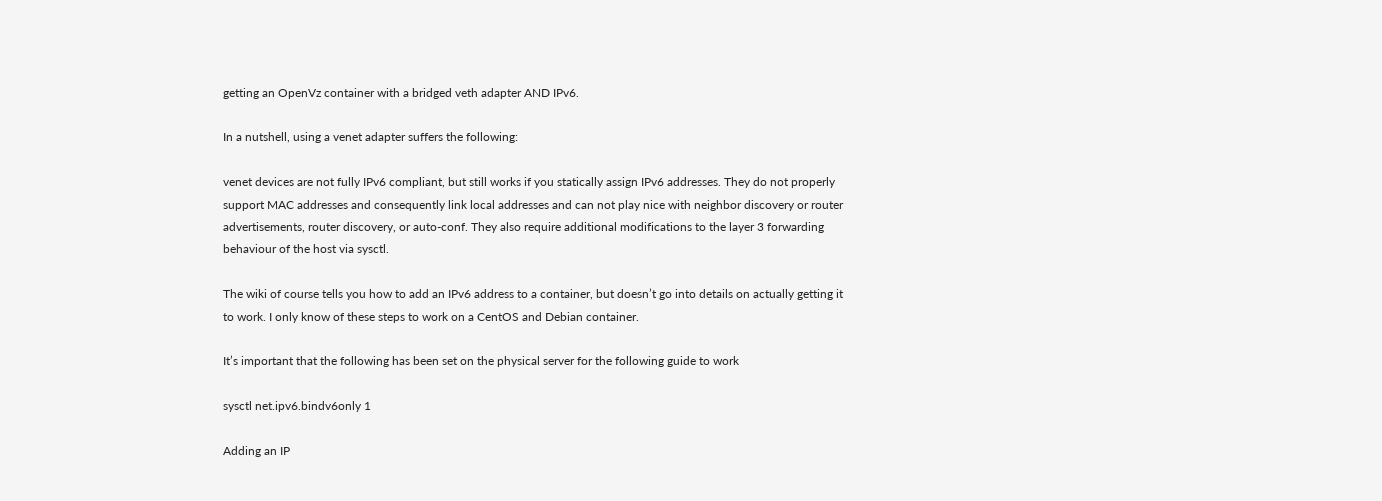getting an OpenVz container with a bridged veth adapter AND IPv6.

In a nutshell, using a venet adapter suffers the following:

venet devices are not fully IPv6 compliant, but still works if you statically assign IPv6 addresses. They do not properly support MAC addresses and consequently link local addresses and can not play nice with neighbor discovery or router advertisements, router discovery, or auto-conf. They also require additional modifications to the layer 3 forwarding behaviour of the host via sysctl.

The wiki of course tells you how to add an IPv6 address to a container, but doesn’t go into details on actually getting it to work. I only know of these steps to work on a CentOS and Debian container.

It’s important that the following has been set on the physical server for the following guide to work

sysctl net.ipv6.bindv6only 1

Adding an IP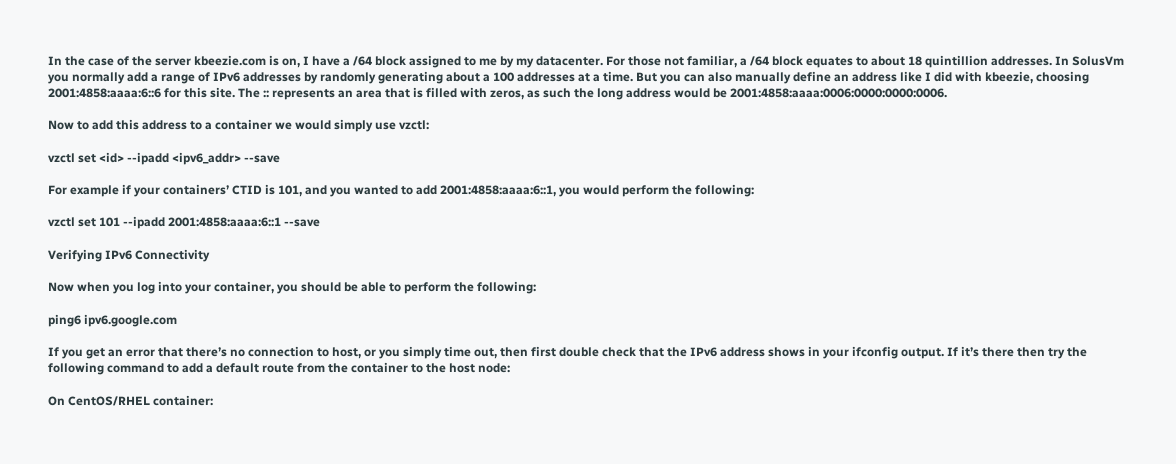In the case of the server kbeezie.com is on, I have a /64 block assigned to me by my datacenter. For those not familiar, a /64 block equates to about 18 quintillion addresses. In SolusVm you normally add a range of IPv6 addresses by randomly generating about a 100 addresses at a time. But you can also manually define an address like I did with kbeezie, choosing 2001:4858:aaaa:6::6 for this site. The :: represents an area that is filled with zeros, as such the long address would be 2001:4858:aaaa:0006:0000:0000:0006.

Now to add this address to a container we would simply use vzctl:

vzctl set <id> --ipadd <ipv6_addr> --save

For example if your containers’ CTID is 101, and you wanted to add 2001:4858:aaaa:6::1, you would perform the following:

vzctl set 101 --ipadd 2001:4858:aaaa:6::1 --save

Verifying IPv6 Connectivity

Now when you log into your container, you should be able to perform the following:

ping6 ipv6.google.com

If you get an error that there’s no connection to host, or you simply time out, then first double check that the IPv6 address shows in your ifconfig output. If it’s there then try the following command to add a default route from the container to the host node:

On CentOS/RHEL container: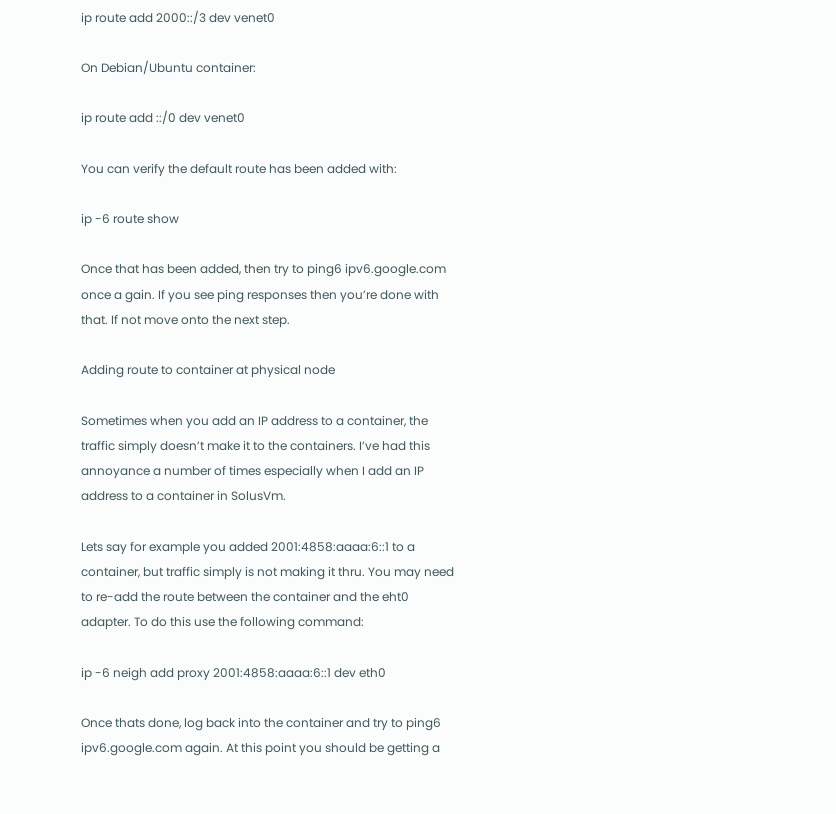ip route add 2000::/3 dev venet0

On Debian/Ubuntu container:

ip route add ::/0 dev venet0

You can verify the default route has been added with:

ip -6 route show

Once that has been added, then try to ping6 ipv6.google.com once a gain. If you see ping responses then you’re done with that. If not move onto the next step.

Adding route to container at physical node

Sometimes when you add an IP address to a container, the traffic simply doesn’t make it to the containers. I’ve had this annoyance a number of times especially when I add an IP address to a container in SolusVm.

Lets say for example you added 2001:4858:aaaa:6::1 to a container, but traffic simply is not making it thru. You may need to re-add the route between the container and the eht0 adapter. To do this use the following command:

ip -6 neigh add proxy 2001:4858:aaaa:6::1 dev eth0

Once thats done, log back into the container and try to ping6 ipv6.google.com again. At this point you should be getting a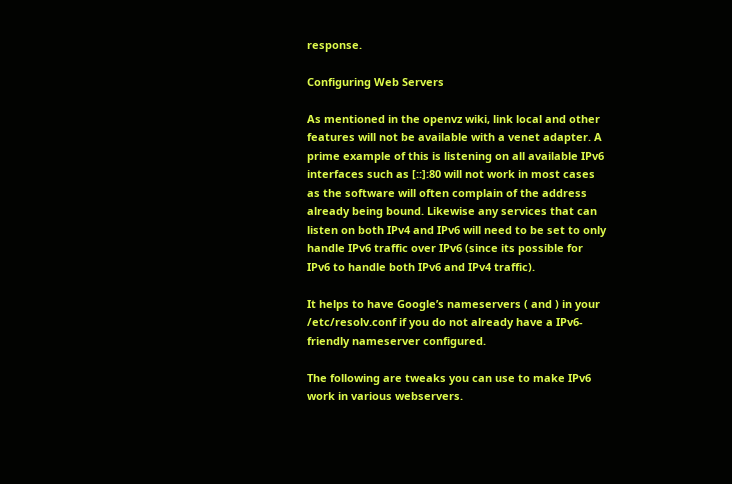response.

Configuring Web Servers

As mentioned in the openvz wiki, link local and other features will not be available with a venet adapter. A prime example of this is listening on all available IPv6 interfaces such as [::]:80 will not work in most cases as the software will often complain of the address already being bound. Likewise any services that can listen on both IPv4 and IPv6 will need to be set to only handle IPv6 traffic over IPv6 (since its possible for IPv6 to handle both IPv6 and IPv4 traffic).

It helps to have Google’s nameservers ( and ) in your /etc/resolv.conf if you do not already have a IPv6-friendly nameserver configured.

The following are tweaks you can use to make IPv6 work in various webservers.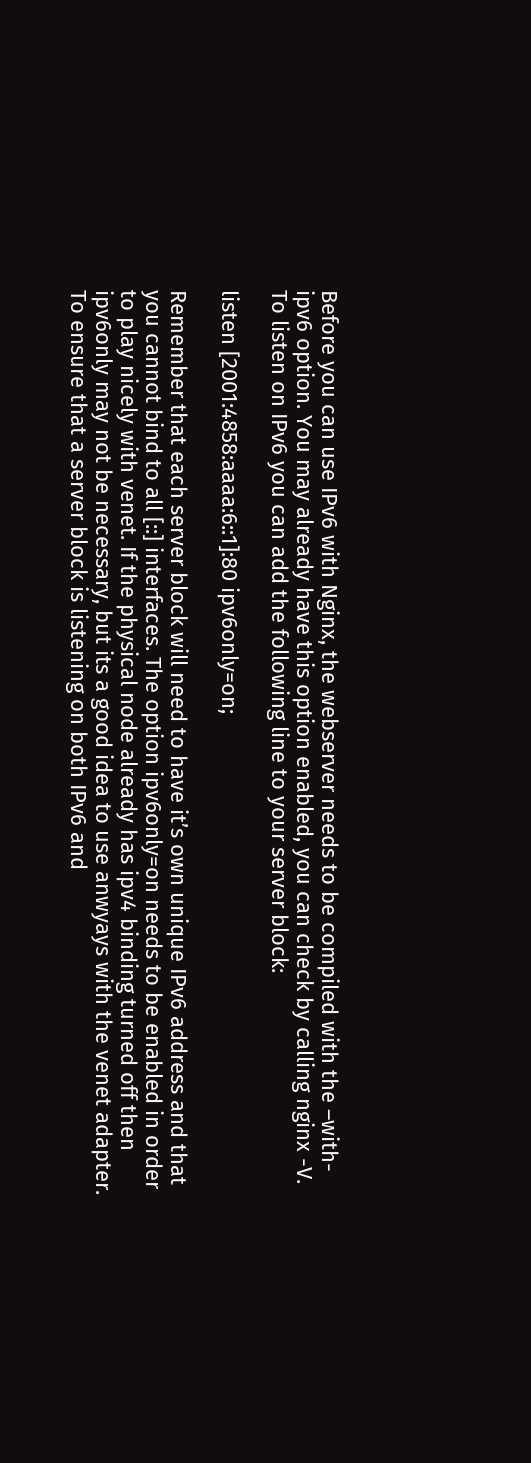Before you can use IPv6 with Nginx, the webserver needs to be compiled with the –with-ipv6 option. You may already have this option enabled, you can check by calling nginx -V. To listen on IPv6 you can add the following line to your server block:

listen [2001:4858:aaaa:6::1]:80 ipv6only=on;

Remember that each server block will need to have it’s own unique IPv6 address and that you cannot bind to all [::] interfaces. The option ipv6only=on needs to be enabled in order to play nicely with venet. If the physical node already has ipv4 binding turned off then ipv6only may not be necessary, but its a good idea to use anwyays with the venet adapter. To ensure that a server block is listening on both IPv6 and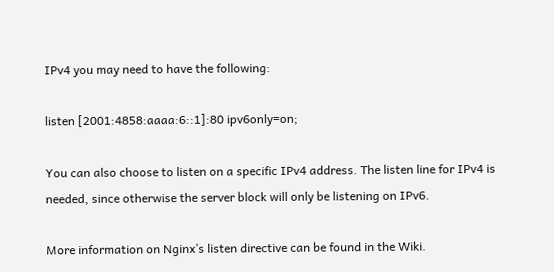IPv4 you may need to have the following:

listen [2001:4858:aaaa:6::1]:80 ipv6only=on;

You can also choose to listen on a specific IPv4 address. The listen line for IPv4 is needed, since otherwise the server block will only be listening on IPv6.

More information on Nginx’s listen directive can be found in the Wiki.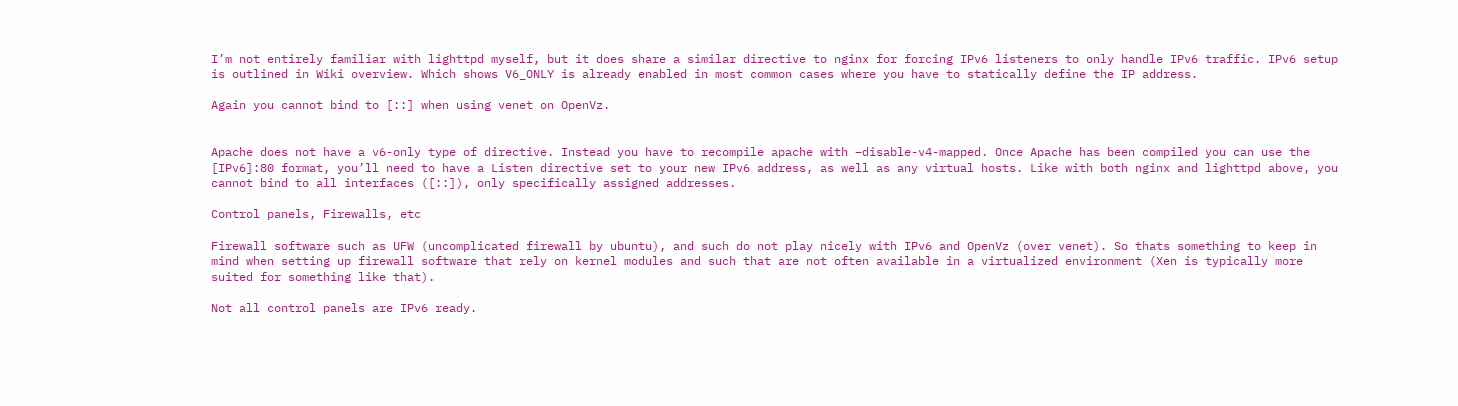I’m not entirely familiar with lighttpd myself, but it does share a similar directive to nginx for forcing IPv6 listeners to only handle IPv6 traffic. IPv6 setup is outlined in Wiki overview. Which shows V6_ONLY is already enabled in most common cases where you have to statically define the IP address.

Again you cannot bind to [::] when using venet on OpenVz.


Apache does not have a v6-only type of directive. Instead you have to recompile apache with –disable-v4-mapped. Once Apache has been compiled you can use the [IPv6]:80 format, you’ll need to have a Listen directive set to your new IPv6 address, as well as any virtual hosts. Like with both nginx and lighttpd above, you cannot bind to all interfaces ([::]), only specifically assigned addresses.

Control panels, Firewalls, etc

Firewall software such as UFW (uncomplicated firewall by ubuntu), and such do not play nicely with IPv6 and OpenVz (over venet). So thats something to keep in mind when setting up firewall software that rely on kernel modules and such that are not often available in a virtualized environment (Xen is typically more suited for something like that).

Not all control panels are IPv6 ready.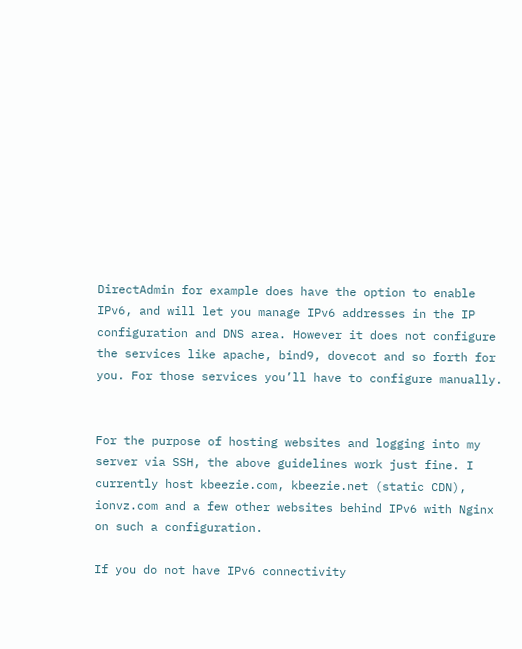DirectAdmin for example does have the option to enable IPv6, and will let you manage IPv6 addresses in the IP configuration and DNS area. However it does not configure the services like apache, bind9, dovecot and so forth for you. For those services you’ll have to configure manually.


For the purpose of hosting websites and logging into my server via SSH, the above guidelines work just fine. I currently host kbeezie.com, kbeezie.net (static CDN), ionvz.com and a few other websites behind IPv6 with Nginx on such a configuration.

If you do not have IPv6 connectivity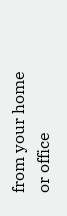from your home or office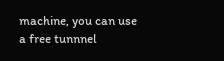machine, you can use a free tunnnel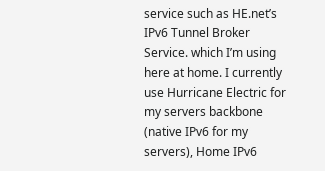service such as HE.net’s IPv6 Tunnel Broker Service. which I’m using here at home. I currently use Hurricane Electric for my servers backbone (native IPv6 for my servers), Home IPv6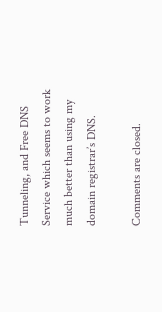Tunneling, and Free DNS Service which seems to work much better than using my domain registrar’s DNS.

Comments are closed.